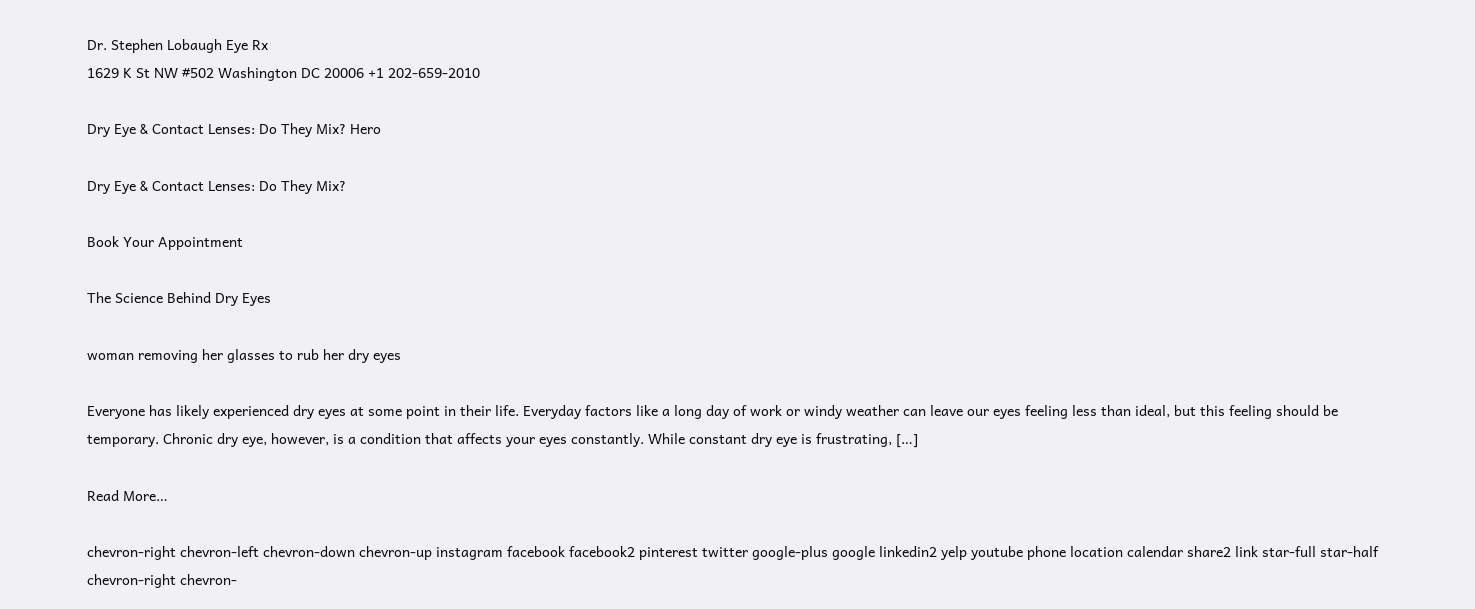Dr. Stephen Lobaugh Eye Rx
1629 K St NW #502 Washington DC 20006 +1 202-659-2010

Dry Eye & Contact Lenses: Do They Mix? Hero

Dry Eye & Contact Lenses: Do They Mix?

Book Your Appointment

The Science Behind Dry Eyes

woman removing her glasses to rub her dry eyes

Everyone has likely experienced dry eyes at some point in their life. Everyday factors like a long day of work or windy weather can leave our eyes feeling less than ideal, but this feeling should be temporary. Chronic dry eye, however, is a condition that affects your eyes constantly. While constant dry eye is frustrating, […]

Read More…

chevron-right chevron-left chevron-down chevron-up instagram facebook facebook2 pinterest twitter google-plus google linkedin2 yelp youtube phone location calendar share2 link star-full star-half chevron-right chevron-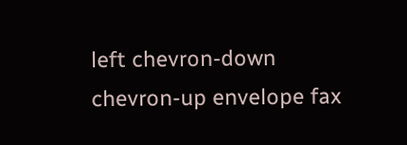left chevron-down chevron-up envelope fax